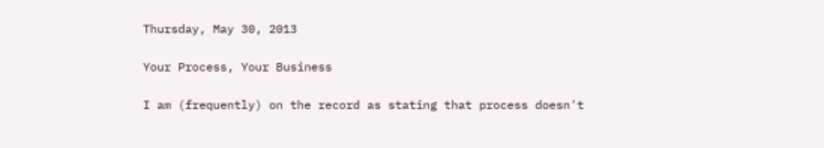Thursday, May 30, 2013

Your Process, Your Business

I am (frequently) on the record as stating that process doesn't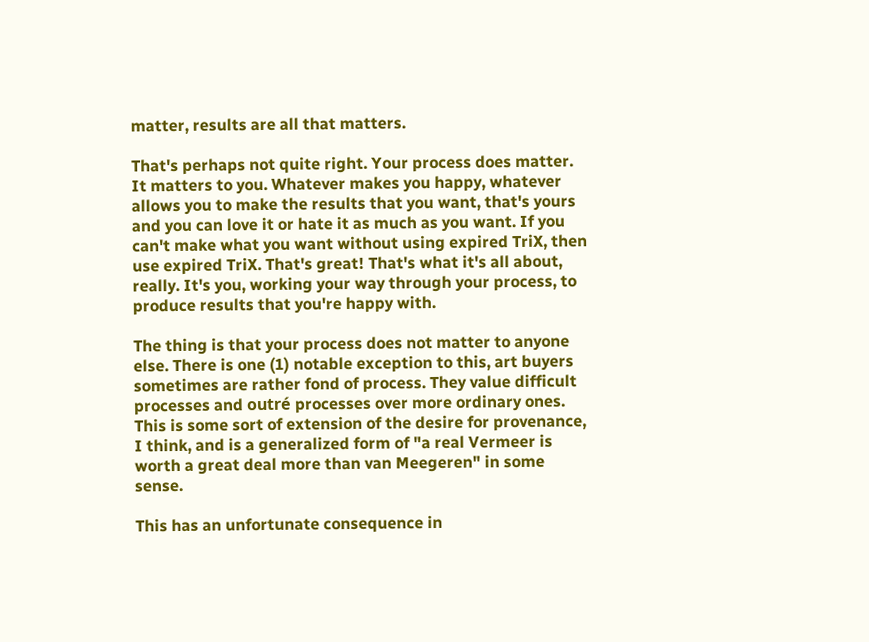matter, results are all that matters.

That's perhaps not quite right. Your process does matter. It matters to you. Whatever makes you happy, whatever allows you to make the results that you want, that's yours and you can love it or hate it as much as you want. If you can't make what you want without using expired TriX, then use expired TriX. That's great! That's what it's all about, really. It's you, working your way through your process, to produce results that you're happy with.

The thing is that your process does not matter to anyone else. There is one (1) notable exception to this, art buyers sometimes are rather fond of process. They value difficult processes and outré processes over more ordinary ones. This is some sort of extension of the desire for provenance, I think, and is a generalized form of "a real Vermeer is worth a great deal more than van Meegeren" in some sense.

This has an unfortunate consequence in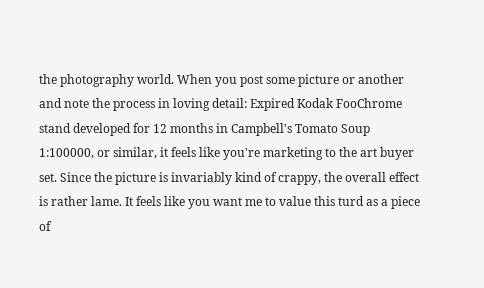the photography world. When you post some picture or another and note the process in loving detail: Expired Kodak FooChrome stand developed for 12 months in Campbell's Tomato Soup 1:100000, or similar, it feels like you're marketing to the art buyer set. Since the picture is invariably kind of crappy, the overall effect is rather lame. It feels like you want me to value this turd as a piece of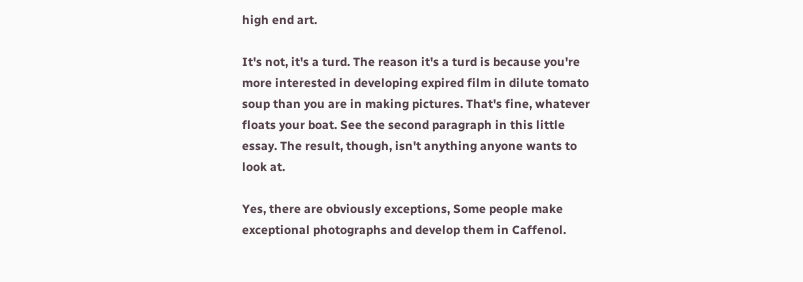high end art.

It's not, it's a turd. The reason it's a turd is because you're more interested in developing expired film in dilute tomato soup than you are in making pictures. That's fine, whatever floats your boat. See the second paragraph in this little essay. The result, though, isn't anything anyone wants to look at.

Yes, there are obviously exceptions, Some people make exceptional photographs and develop them in Caffenol.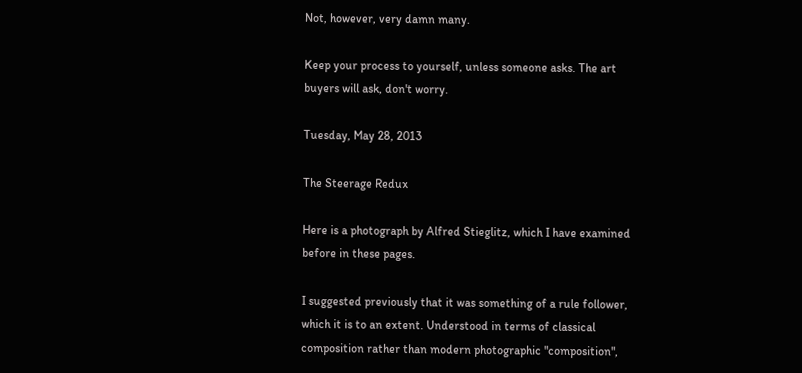Not, however, very damn many.

Keep your process to yourself, unless someone asks. The art buyers will ask, don't worry.

Tuesday, May 28, 2013

The Steerage Redux

Here is a photograph by Alfred Stieglitz, which I have examined before in these pages.

I suggested previously that it was something of a rule follower, which it is to an extent. Understood in terms of classical composition rather than modern photographic "composition",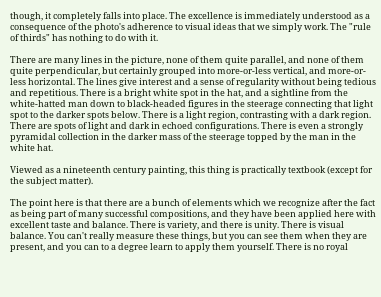though, it completely falls into place. The excellence is immediately understood as a consequence of the photo's adherence to visual ideas that we simply work. The "rule of thirds" has nothing to do with it.

There are many lines in the picture, none of them quite parallel, and none of them quite perpendicular, but certainly grouped into more-or-less vertical, and more-or-less horizontal. The lines give interest and a sense of regularity without being tedious and repetitious. There is a bright white spot in the hat, and a sightline from the white-hatted man down to black-headed figures in the steerage connecting that light spot to the darker spots below. There is a light region, contrasting with a dark region. There are spots of light and dark in echoed configurations. There is even a strongly pyramidal collection in the darker mass of the steerage topped by the man in the white hat.

Viewed as a nineteenth century painting, this thing is practically textbook (except for the subject matter).

The point here is that there are a bunch of elements which we recognize after the fact as being part of many successful compositions, and they have been applied here with excellent taste and balance. There is variety, and there is unity. There is visual balance. You can't really measure these things, but you can see them when they are present, and you can to a degree learn to apply them yourself. There is no royal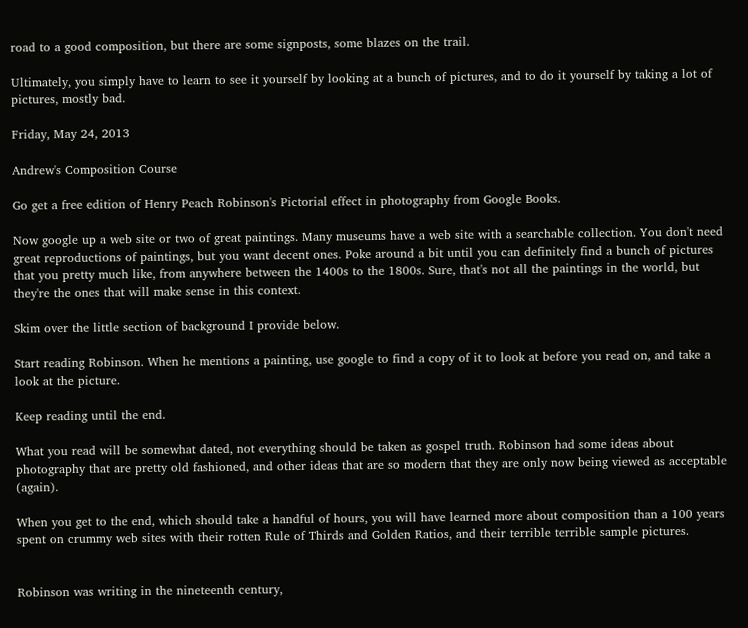road to a good composition, but there are some signposts, some blazes on the trail.

Ultimately, you simply have to learn to see it yourself by looking at a bunch of pictures, and to do it yourself by taking a lot of pictures, mostly bad.

Friday, May 24, 2013

Andrew's Composition Course

Go get a free edition of Henry Peach Robinson's Pictorial effect in photography from Google Books.

Now google up a web site or two of great paintings. Many museums have a web site with a searchable collection. You don't need great reproductions of paintings, but you want decent ones. Poke around a bit until you can definitely find a bunch of pictures that you pretty much like, from anywhere between the 1400s to the 1800s. Sure, that's not all the paintings in the world, but they're the ones that will make sense in this context.

Skim over the little section of background I provide below.

Start reading Robinson. When he mentions a painting, use google to find a copy of it to look at before you read on, and take a look at the picture.

Keep reading until the end.

What you read will be somewhat dated, not everything should be taken as gospel truth. Robinson had some ideas about photography that are pretty old fashioned, and other ideas that are so modern that they are only now being viewed as acceptable (again).

When you get to the end, which should take a handful of hours, you will have learned more about composition than a 100 years spent on crummy web sites with their rotten Rule of Thirds and Golden Ratios, and their terrible terrible sample pictures.


Robinson was writing in the nineteenth century,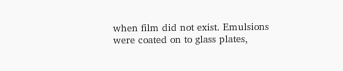when film did not exist. Emulsions were coated on to glass plates,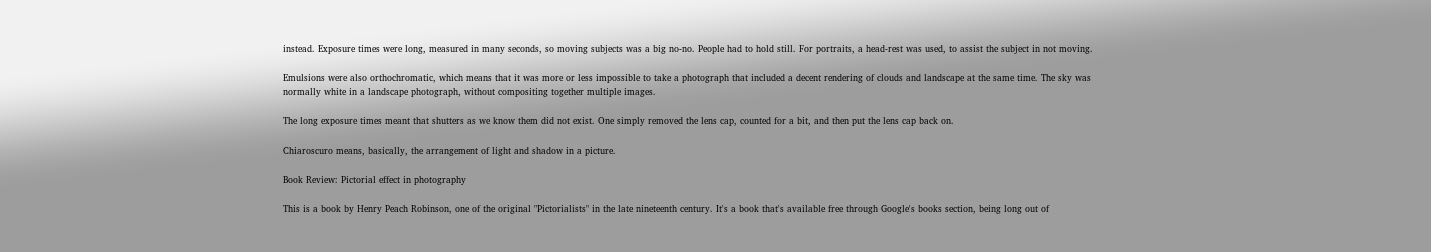instead. Exposure times were long, measured in many seconds, so moving subjects was a big no-no. People had to hold still. For portraits, a head-rest was used, to assist the subject in not moving.

Emulsions were also orthochromatic, which means that it was more or less impossible to take a photograph that included a decent rendering of clouds and landscape at the same time. The sky was normally white in a landscape photograph, without compositing together multiple images.

The long exposure times meant that shutters as we know them did not exist. One simply removed the lens cap, counted for a bit, and then put the lens cap back on.

Chiaroscuro means, basically, the arrangement of light and shadow in a picture.

Book Review: Pictorial effect in photography

This is a book by Henry Peach Robinson, one of the original "Pictorialists" in the late nineteenth century. It's a book that's available free through Google's books section, being long out of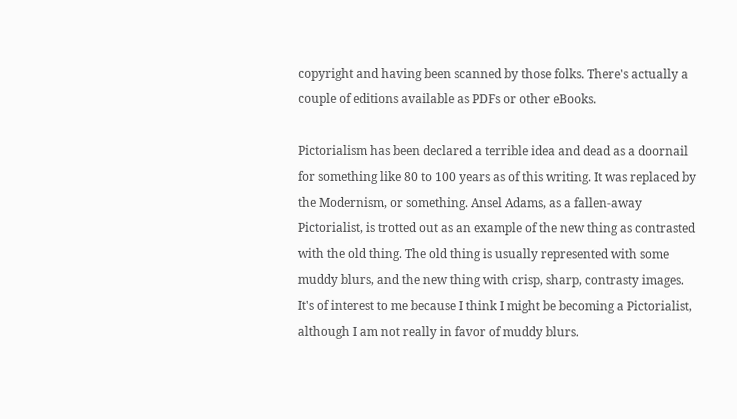copyright and having been scanned by those folks. There's actually a couple of editions available as PDFs or other eBooks.

Pictorialism has been declared a terrible idea and dead as a doornail for something like 80 to 100 years as of this writing. It was replaced by the Modernism, or something. Ansel Adams, as a fallen-away Pictorialist, is trotted out as an example of the new thing as contrasted with the old thing. The old thing is usually represented with some muddy blurs, and the new thing with crisp, sharp, contrasty images. It's of interest to me because I think I might be becoming a Pictorialist, although I am not really in favor of muddy blurs.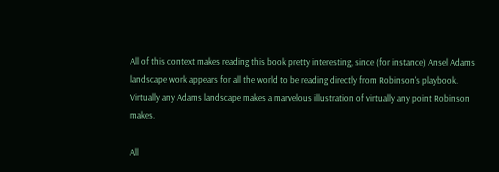All of this context makes reading this book pretty interesting, since (for instance) Ansel Adams landscape work appears for all the world to be reading directly from Robinson's playbook. Virtually any Adams landscape makes a marvelous illustration of virtually any point Robinson makes.

All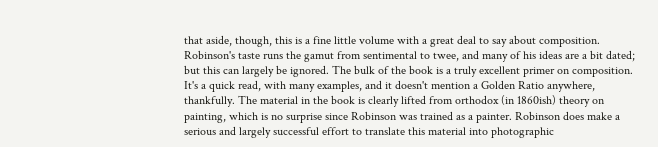that aside, though, this is a fine little volume with a great deal to say about composition. Robinson's taste runs the gamut from sentimental to twee, and many of his ideas are a bit dated; but this can largely be ignored. The bulk of the book is a truly excellent primer on composition. It's a quick read, with many examples, and it doesn't mention a Golden Ratio anywhere, thankfully. The material in the book is clearly lifted from orthodox (in 1860ish) theory on painting, which is no surprise since Robinson was trained as a painter. Robinson does make a serious and largely successful effort to translate this material into photographic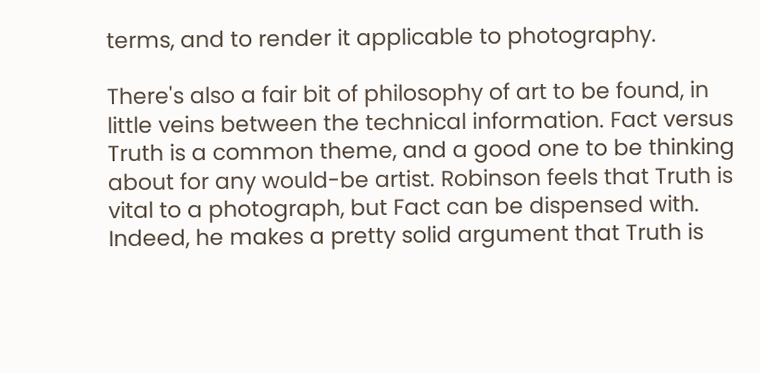terms, and to render it applicable to photography.

There's also a fair bit of philosophy of art to be found, in little veins between the technical information. Fact versus Truth is a common theme, and a good one to be thinking about for any would-be artist. Robinson feels that Truth is vital to a photograph, but Fact can be dispensed with. Indeed, he makes a pretty solid argument that Truth is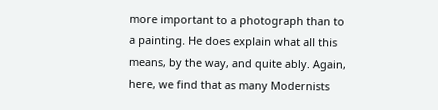more important to a photograph than to a painting. He does explain what all this means, by the way, and quite ably. Again, here, we find that as many Modernists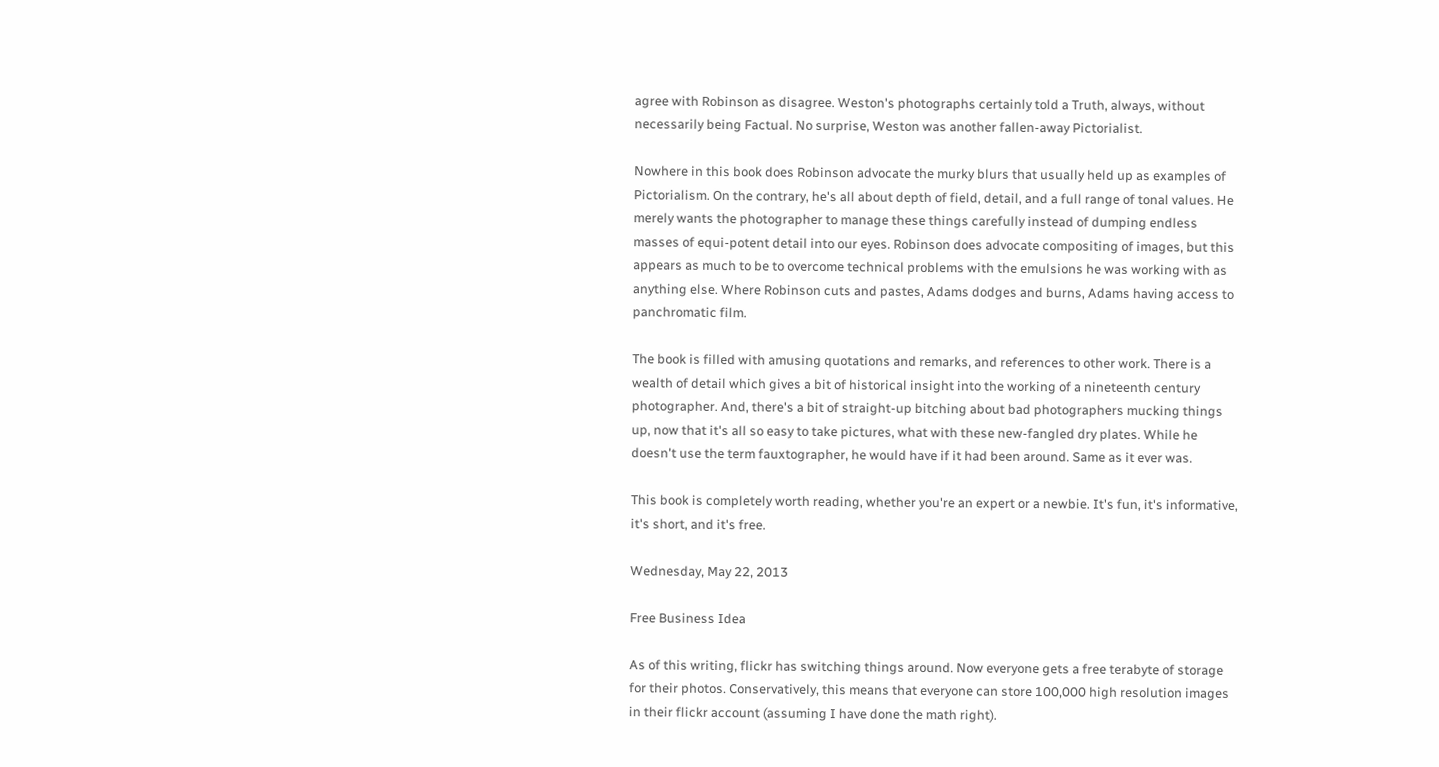agree with Robinson as disagree. Weston's photographs certainly told a Truth, always, without necessarily being Factual. No surprise, Weston was another fallen-away Pictorialist.

Nowhere in this book does Robinson advocate the murky blurs that usually held up as examples of Pictorialism. On the contrary, he's all about depth of field, detail, and a full range of tonal values. He merely wants the photographer to manage these things carefully instead of dumping endless masses of equi-potent detail into our eyes. Robinson does advocate compositing of images, but this appears as much to be to overcome technical problems with the emulsions he was working with as anything else. Where Robinson cuts and pastes, Adams dodges and burns, Adams having access to panchromatic film.

The book is filled with amusing quotations and remarks, and references to other work. There is a wealth of detail which gives a bit of historical insight into the working of a nineteenth century photographer. And, there's a bit of straight-up bitching about bad photographers mucking things up, now that it's all so easy to take pictures, what with these new-fangled dry plates. While he doesn't use the term fauxtographer, he would have if it had been around. Same as it ever was.

This book is completely worth reading, whether you're an expert or a newbie. It's fun, it's informative, it's short, and it's free.

Wednesday, May 22, 2013

Free Business Idea

As of this writing, flickr has switching things around. Now everyone gets a free terabyte of storage for their photos. Conservatively, this means that everyone can store 100,000 high resolution images in their flickr account (assuming I have done the math right).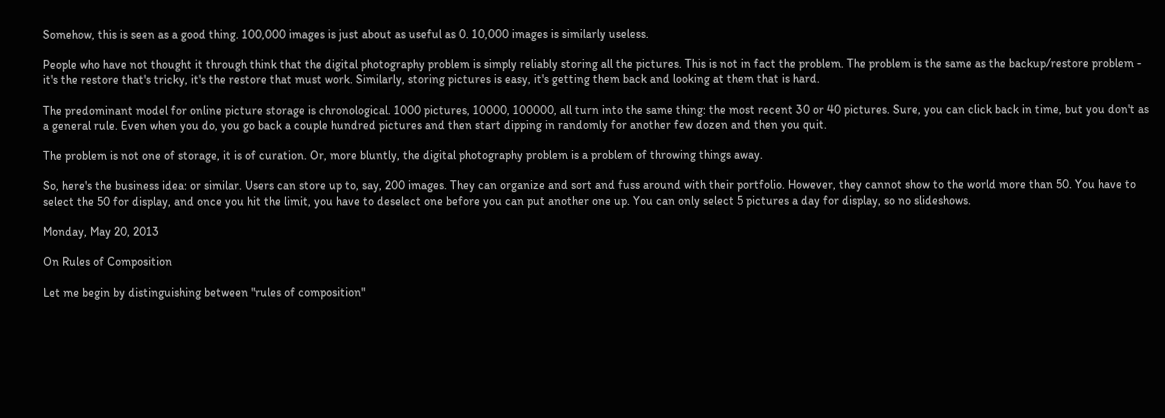Somehow, this is seen as a good thing. 100,000 images is just about as useful as 0. 10,000 images is similarly useless.

People who have not thought it through think that the digital photography problem is simply reliably storing all the pictures. This is not in fact the problem. The problem is the same as the backup/restore problem - it's the restore that's tricky, it's the restore that must work. Similarly, storing pictures is easy, it's getting them back and looking at them that is hard.

The predominant model for online picture storage is chronological. 1000 pictures, 10000, 100000, all turn into the same thing: the most recent 30 or 40 pictures. Sure, you can click back in time, but you don't as a general rule. Even when you do, you go back a couple hundred pictures and then start dipping in randomly for another few dozen and then you quit.

The problem is not one of storage, it is of curation. Or, more bluntly, the digital photography problem is a problem of throwing things away.

So, here's the business idea: or similar. Users can store up to, say, 200 images. They can organize and sort and fuss around with their portfolio. However, they cannot show to the world more than 50. You have to select the 50 for display, and once you hit the limit, you have to deselect one before you can put another one up. You can only select 5 pictures a day for display, so no slideshows.

Monday, May 20, 2013

On Rules of Composition

Let me begin by distinguishing between "rules of composition"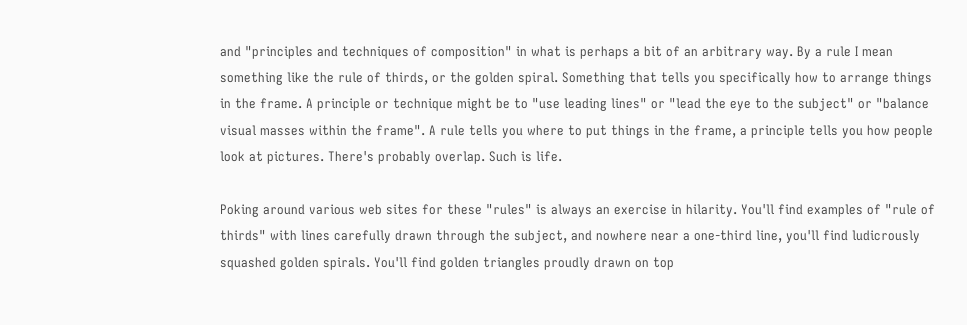and "principles and techniques of composition" in what is perhaps a bit of an arbitrary way. By a rule I mean something like the rule of thirds, or the golden spiral. Something that tells you specifically how to arrange things in the frame. A principle or technique might be to "use leading lines" or "lead the eye to the subject" or "balance visual masses within the frame". A rule tells you where to put things in the frame, a principle tells you how people look at pictures. There's probably overlap. Such is life.

Poking around various web sites for these "rules" is always an exercise in hilarity. You'll find examples of "rule of thirds" with lines carefully drawn through the subject, and nowhere near a one-third line, you'll find ludicrously squashed golden spirals. You'll find golden triangles proudly drawn on top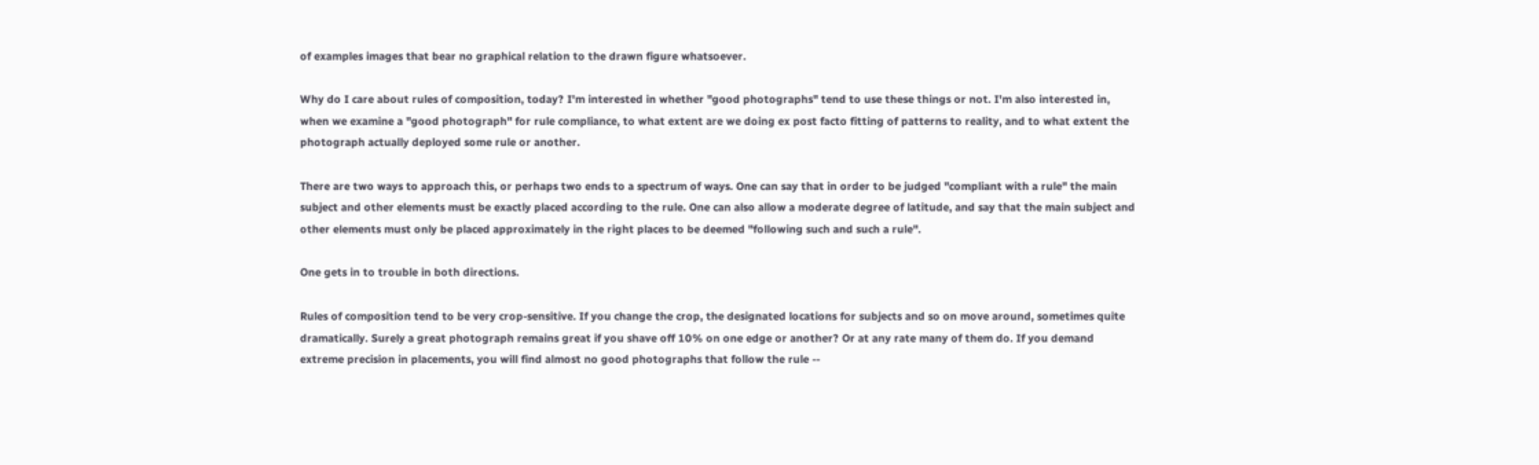of examples images that bear no graphical relation to the drawn figure whatsoever.

Why do I care about rules of composition, today? I'm interested in whether "good photographs" tend to use these things or not. I'm also interested in, when we examine a "good photograph" for rule compliance, to what extent are we doing ex post facto fitting of patterns to reality, and to what extent the photograph actually deployed some rule or another.

There are two ways to approach this, or perhaps two ends to a spectrum of ways. One can say that in order to be judged "compliant with a rule" the main subject and other elements must be exactly placed according to the rule. One can also allow a moderate degree of latitude, and say that the main subject and other elements must only be placed approximately in the right places to be deemed "following such and such a rule".

One gets in to trouble in both directions.

Rules of composition tend to be very crop-sensitive. If you change the crop, the designated locations for subjects and so on move around, sometimes quite dramatically. Surely a great photograph remains great if you shave off 10% on one edge or another? Or at any rate many of them do. If you demand extreme precision in placements, you will find almost no good photographs that follow the rule --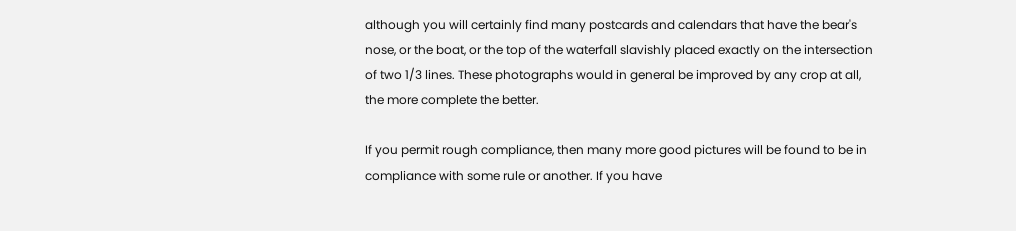although you will certainly find many postcards and calendars that have the bear's nose, or the boat, or the top of the waterfall slavishly placed exactly on the intersection of two 1/3 lines. These photographs would in general be improved by any crop at all, the more complete the better.

If you permit rough compliance, then many more good pictures will be found to be in compliance with some rule or another. If you have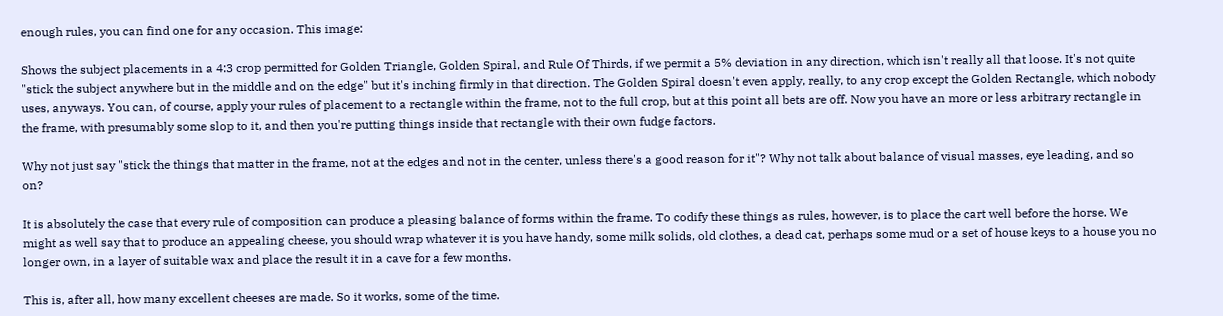enough rules, you can find one for any occasion. This image:

Shows the subject placements in a 4:3 crop permitted for Golden Triangle, Golden Spiral, and Rule Of Thirds, if we permit a 5% deviation in any direction, which isn't really all that loose. It's not quite "stick the subject anywhere but in the middle and on the edge" but it's inching firmly in that direction. The Golden Spiral doesn't even apply, really, to any crop except the Golden Rectangle, which nobody uses, anyways. You can, of course, apply your rules of placement to a rectangle within the frame, not to the full crop, but at this point all bets are off. Now you have an more or less arbitrary rectangle in the frame, with presumably some slop to it, and then you're putting things inside that rectangle with their own fudge factors.

Why not just say "stick the things that matter in the frame, not at the edges and not in the center, unless there's a good reason for it"? Why not talk about balance of visual masses, eye leading, and so on?

It is absolutely the case that every rule of composition can produce a pleasing balance of forms within the frame. To codify these things as rules, however, is to place the cart well before the horse. We might as well say that to produce an appealing cheese, you should wrap whatever it is you have handy, some milk solids, old clothes, a dead cat, perhaps some mud or a set of house keys to a house you no longer own, in a layer of suitable wax and place the result it in a cave for a few months.

This is, after all, how many excellent cheeses are made. So it works, some of the time.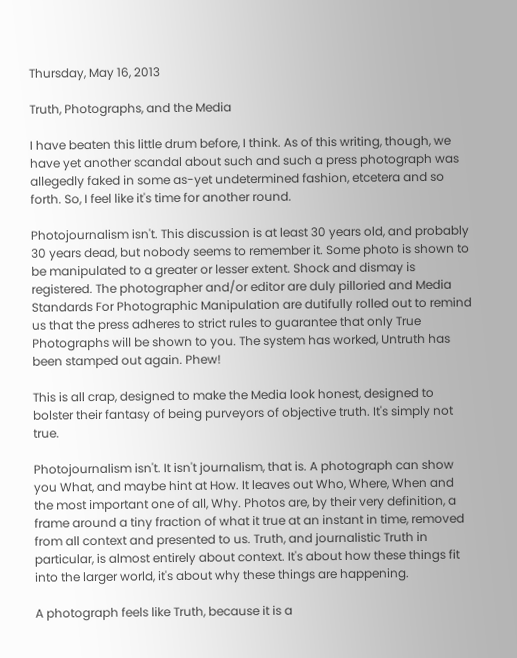Thursday, May 16, 2013

Truth, Photographs, and the Media

I have beaten this little drum before, I think. As of this writing, though, we have yet another scandal about such and such a press photograph was allegedly faked in some as-yet undetermined fashion, etcetera and so forth. So, I feel like it's time for another round.

Photojournalism isn't. This discussion is at least 30 years old, and probably 30 years dead, but nobody seems to remember it. Some photo is shown to be manipulated to a greater or lesser extent. Shock and dismay is registered. The photographer and/or editor are duly pilloried and Media Standards For Photographic Manipulation are dutifully rolled out to remind us that the press adheres to strict rules to guarantee that only True Photographs will be shown to you. The system has worked, Untruth has been stamped out again. Phew!

This is all crap, designed to make the Media look honest, designed to bolster their fantasy of being purveyors of objective truth. It's simply not true.

Photojournalism isn't. It isn't journalism, that is. A photograph can show you What, and maybe hint at How. It leaves out Who, Where, When and the most important one of all, Why. Photos are, by their very definition, a frame around a tiny fraction of what it true at an instant in time, removed from all context and presented to us. Truth, and journalistic Truth in particular, is almost entirely about context. It's about how these things fit into the larger world, it's about why these things are happening.

A photograph feels like Truth, because it is a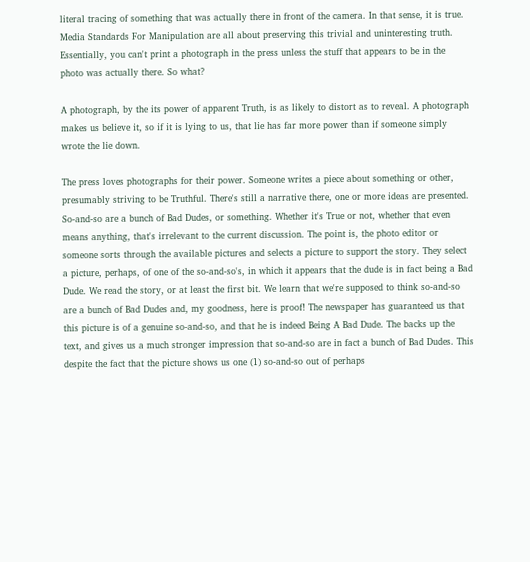literal tracing of something that was actually there in front of the camera. In that sense, it is true. Media Standards For Manipulation are all about preserving this trivial and uninteresting truth. Essentially, you can't print a photograph in the press unless the stuff that appears to be in the photo was actually there. So what?

A photograph, by the its power of apparent Truth, is as likely to distort as to reveal. A photograph makes us believe it, so if it is lying to us, that lie has far more power than if someone simply wrote the lie down.

The press loves photographs for their power. Someone writes a piece about something or other, presumably striving to be Truthful. There's still a narrative there, one or more ideas are presented. So-and-so are a bunch of Bad Dudes, or something. Whether it's True or not, whether that even means anything, that's irrelevant to the current discussion. The point is, the photo editor or someone sorts through the available pictures and selects a picture to support the story. They select a picture, perhaps, of one of the so-and-so's, in which it appears that the dude is in fact being a Bad Dude. We read the story, or at least the first bit. We learn that we're supposed to think so-and-so are a bunch of Bad Dudes and, my goodness, here is proof! The newspaper has guaranteed us that this picture is of a genuine so-and-so, and that he is indeed Being A Bad Dude. The backs up the text, and gives us a much stronger impression that so-and-so are in fact a bunch of Bad Dudes. This despite the fact that the picture shows us one (1) so-and-so out of perhaps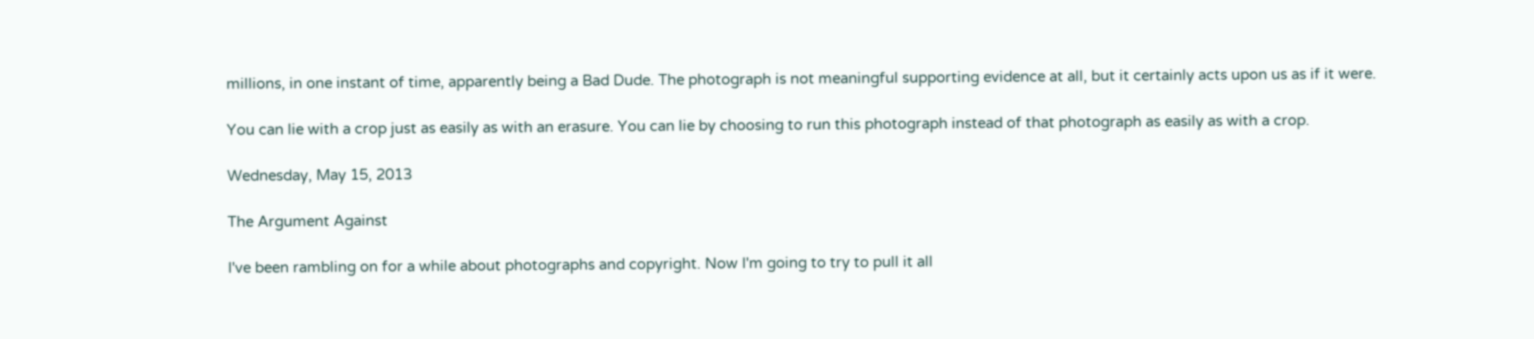millions, in one instant of time, apparently being a Bad Dude. The photograph is not meaningful supporting evidence at all, but it certainly acts upon us as if it were.

You can lie with a crop just as easily as with an erasure. You can lie by choosing to run this photograph instead of that photograph as easily as with a crop.

Wednesday, May 15, 2013

The Argument Against

I've been rambling on for a while about photographs and copyright. Now I'm going to try to pull it all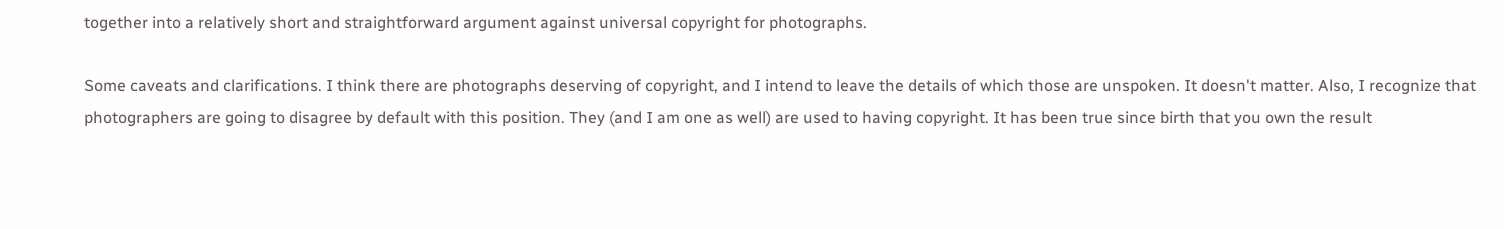together into a relatively short and straightforward argument against universal copyright for photographs.

Some caveats and clarifications. I think there are photographs deserving of copyright, and I intend to leave the details of which those are unspoken. It doesn't matter. Also, I recognize that photographers are going to disagree by default with this position. They (and I am one as well) are used to having copyright. It has been true since birth that you own the result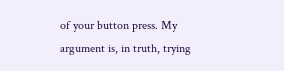of your button press. My argument is, in truth, trying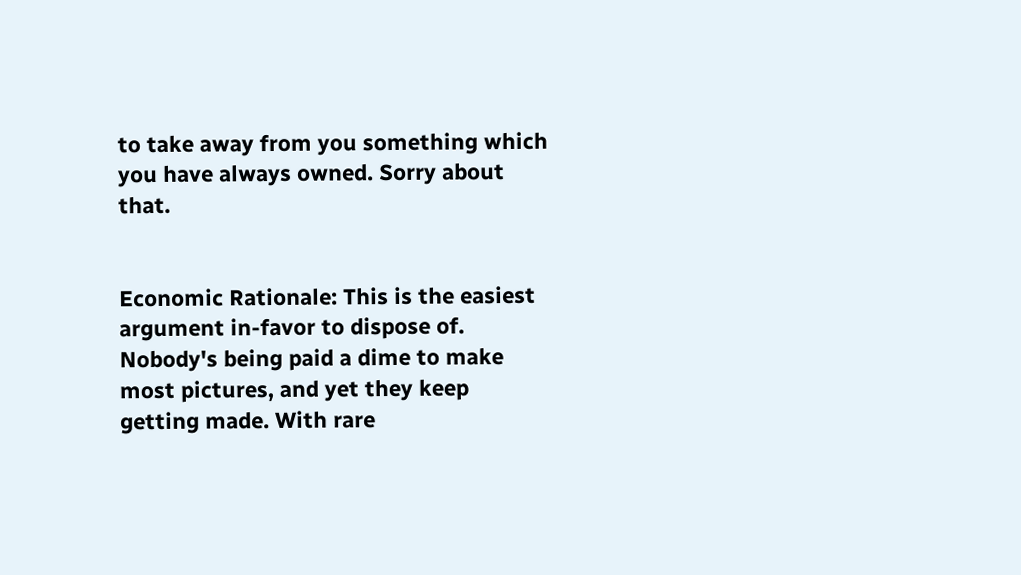to take away from you something which you have always owned. Sorry about that.


Economic Rationale: This is the easiest argument in-favor to dispose of. Nobody's being paid a dime to make most pictures, and yet they keep getting made. With rare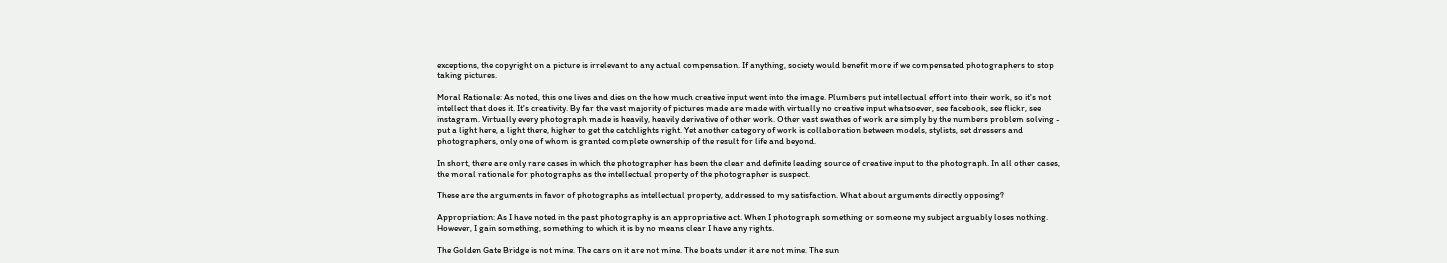exceptions, the copyright on a picture is irrelevant to any actual compensation. If anything, society would benefit more if we compensated photographers to stop taking pictures.

Moral Rationale: As noted, this one lives and dies on the how much creative input went into the image. Plumbers put intellectual effort into their work, so it's not intellect that does it. It's creativity. By far the vast majority of pictures made are made with virtually no creative input whatsoever, see facebook, see flickr, see instagram. Virtually every photograph made is heavily, heavily derivative of other work. Other vast swathes of work are simply by the numbers problem solving - put a light here, a light there, higher to get the catchlights right. Yet another category of work is collaboration between models, stylists, set dressers and photographers, only one of whom is granted complete ownership of the result for life and beyond.

In short, there are only rare cases in which the photographer has been the clear and definite leading source of creative input to the photograph. In all other cases, the moral rationale for photographs as the intellectual property of the photographer is suspect.

These are the arguments in favor of photographs as intellectual property, addressed to my satisfaction. What about arguments directly opposing?

Appropriation: As I have noted in the past photography is an appropriative act. When I photograph something or someone my subject arguably loses nothing. However, I gain something, something to which it is by no means clear I have any rights.

The Golden Gate Bridge is not mine. The cars on it are not mine. The boats under it are not mine. The sun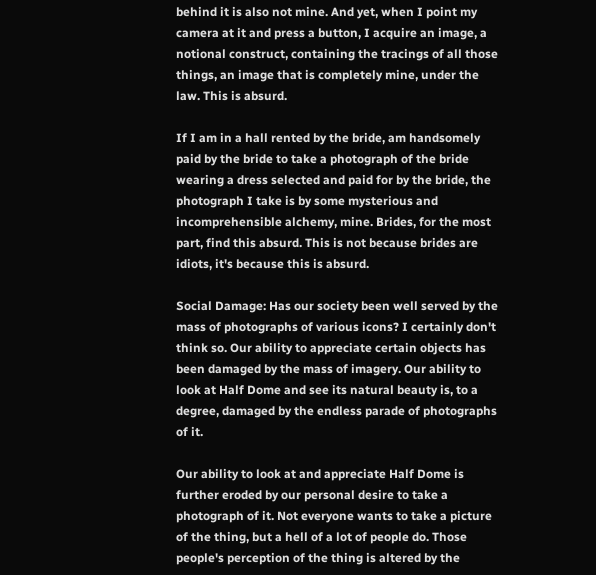behind it is also not mine. And yet, when I point my camera at it and press a button, I acquire an image, a notional construct, containing the tracings of all those things, an image that is completely mine, under the law. This is absurd.

If I am in a hall rented by the bride, am handsomely paid by the bride to take a photograph of the bride wearing a dress selected and paid for by the bride, the photograph I take is by some mysterious and incomprehensible alchemy, mine. Brides, for the most part, find this absurd. This is not because brides are idiots, it's because this is absurd.

Social Damage: Has our society been well served by the mass of photographs of various icons? I certainly don't think so. Our ability to appreciate certain objects has been damaged by the mass of imagery. Our ability to look at Half Dome and see its natural beauty is, to a degree, damaged by the endless parade of photographs of it.

Our ability to look at and appreciate Half Dome is further eroded by our personal desire to take a photograph of it. Not everyone wants to take a picture of the thing, but a hell of a lot of people do. Those people's perception of the thing is altered by the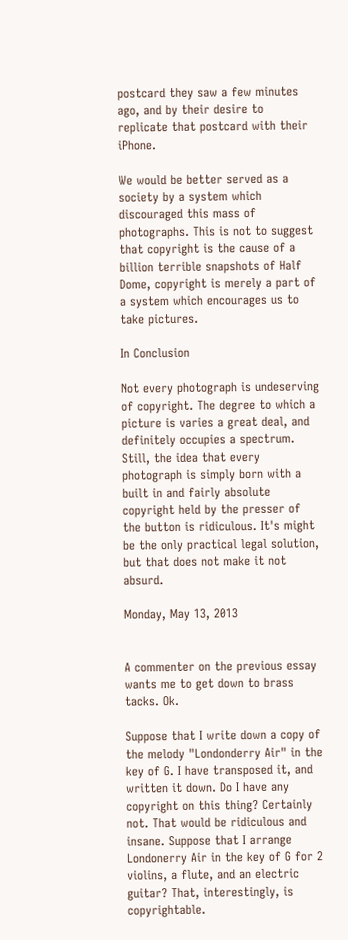postcard they saw a few minutes ago, and by their desire to replicate that postcard with their iPhone.

We would be better served as a society by a system which discouraged this mass of photographs. This is not to suggest that copyright is the cause of a billion terrible snapshots of Half Dome, copyright is merely a part of a system which encourages us to take pictures.

In Conclusion

Not every photograph is undeserving of copyright. The degree to which a picture is varies a great deal, and definitely occupies a spectrum. Still, the idea that every photograph is simply born with a built in and fairly absolute copyright held by the presser of the button is ridiculous. It's might be the only practical legal solution, but that does not make it not absurd.

Monday, May 13, 2013


A commenter on the previous essay wants me to get down to brass tacks. Ok.

Suppose that I write down a copy of the melody "Londonderry Air" in the key of G. I have transposed it, and written it down. Do I have any copyright on this thing? Certainly not. That would be ridiculous and insane. Suppose that I arrange Londonerry Air in the key of G for 2 violins, a flute, and an electric guitar? That, interestingly, is copyrightable.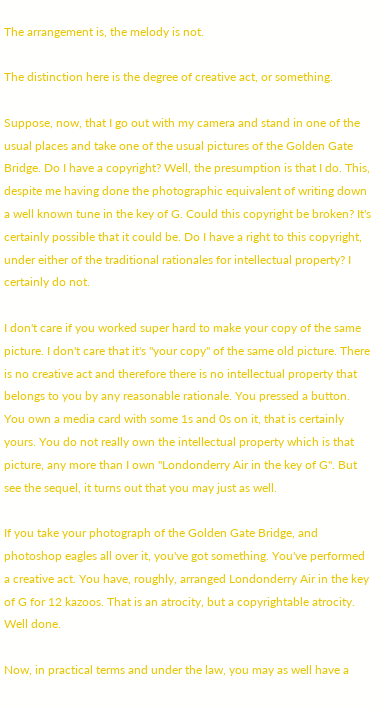The arrangement is, the melody is not.

The distinction here is the degree of creative act, or something.

Suppose, now, that I go out with my camera and stand in one of the usual places and take one of the usual pictures of the Golden Gate Bridge. Do I have a copyright? Well, the presumption is that I do. This, despite me having done the photographic equivalent of writing down a well known tune in the key of G. Could this copyright be broken? It's certainly possible that it could be. Do I have a right to this copyright, under either of the traditional rationales for intellectual property? I certainly do not.

I don't care if you worked super hard to make your copy of the same picture. I don't care that it's "your copy" of the same old picture. There is no creative act and therefore there is no intellectual property that belongs to you by any reasonable rationale. You pressed a button. You own a media card with some 1s and 0s on it, that is certainly yours. You do not really own the intellectual property which is that picture, any more than I own "Londonderry Air in the key of G". But see the sequel, it turns out that you may just as well.

If you take your photograph of the Golden Gate Bridge, and photoshop eagles all over it, you've got something. You've performed a creative act. You have, roughly, arranged Londonderry Air in the key of G for 12 kazoos. That is an atrocity, but a copyrightable atrocity. Well done.

Now, in practical terms and under the law, you may as well have a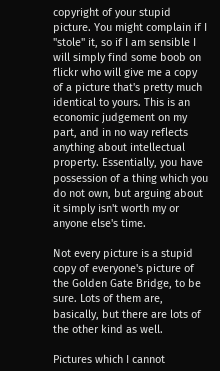copyright of your stupid picture. You might complain if I "stole" it, so if I am sensible I will simply find some boob on flickr who will give me a copy of a picture that's pretty much identical to yours. This is an economic judgement on my part, and in no way reflects anything about intellectual property. Essentially, you have possession of a thing which you do not own, but arguing about it simply isn't worth my or anyone else's time.

Not every picture is a stupid copy of everyone's picture of the Golden Gate Bridge, to be sure. Lots of them are, basically, but there are lots of the other kind as well.

Pictures which I cannot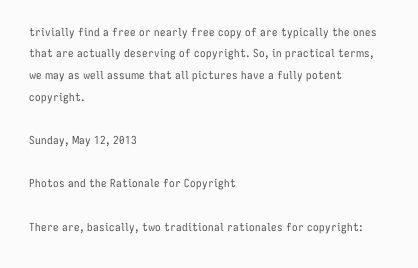trivially find a free or nearly free copy of are typically the ones that are actually deserving of copyright. So, in practical terms, we may as well assume that all pictures have a fully potent copyright.

Sunday, May 12, 2013

Photos and the Rationale for Copyright

There are, basically, two traditional rationales for copyright: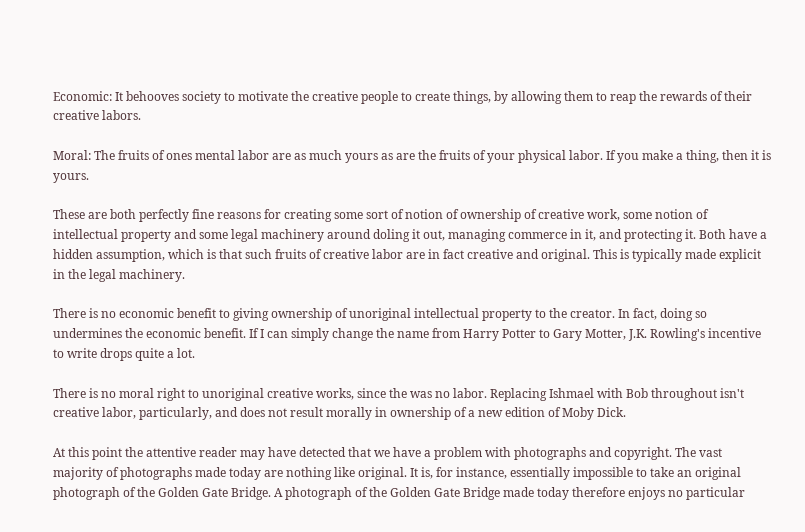Economic: It behooves society to motivate the creative people to create things, by allowing them to reap the rewards of their creative labors.

Moral: The fruits of ones mental labor are as much yours as are the fruits of your physical labor. If you make a thing, then it is yours.

These are both perfectly fine reasons for creating some sort of notion of ownership of creative work, some notion of intellectual property and some legal machinery around doling it out, managing commerce in it, and protecting it. Both have a hidden assumption, which is that such fruits of creative labor are in fact creative and original. This is typically made explicit in the legal machinery.

There is no economic benefit to giving ownership of unoriginal intellectual property to the creator. In fact, doing so undermines the economic benefit. If I can simply change the name from Harry Potter to Gary Motter, J.K. Rowling's incentive to write drops quite a lot.

There is no moral right to unoriginal creative works, since the was no labor. Replacing Ishmael with Bob throughout isn't creative labor, particularly, and does not result morally in ownership of a new edition of Moby Dick.

At this point the attentive reader may have detected that we have a problem with photographs and copyright. The vast majority of photographs made today are nothing like original. It is, for instance, essentially impossible to take an original photograph of the Golden Gate Bridge. A photograph of the Golden Gate Bridge made today therefore enjoys no particular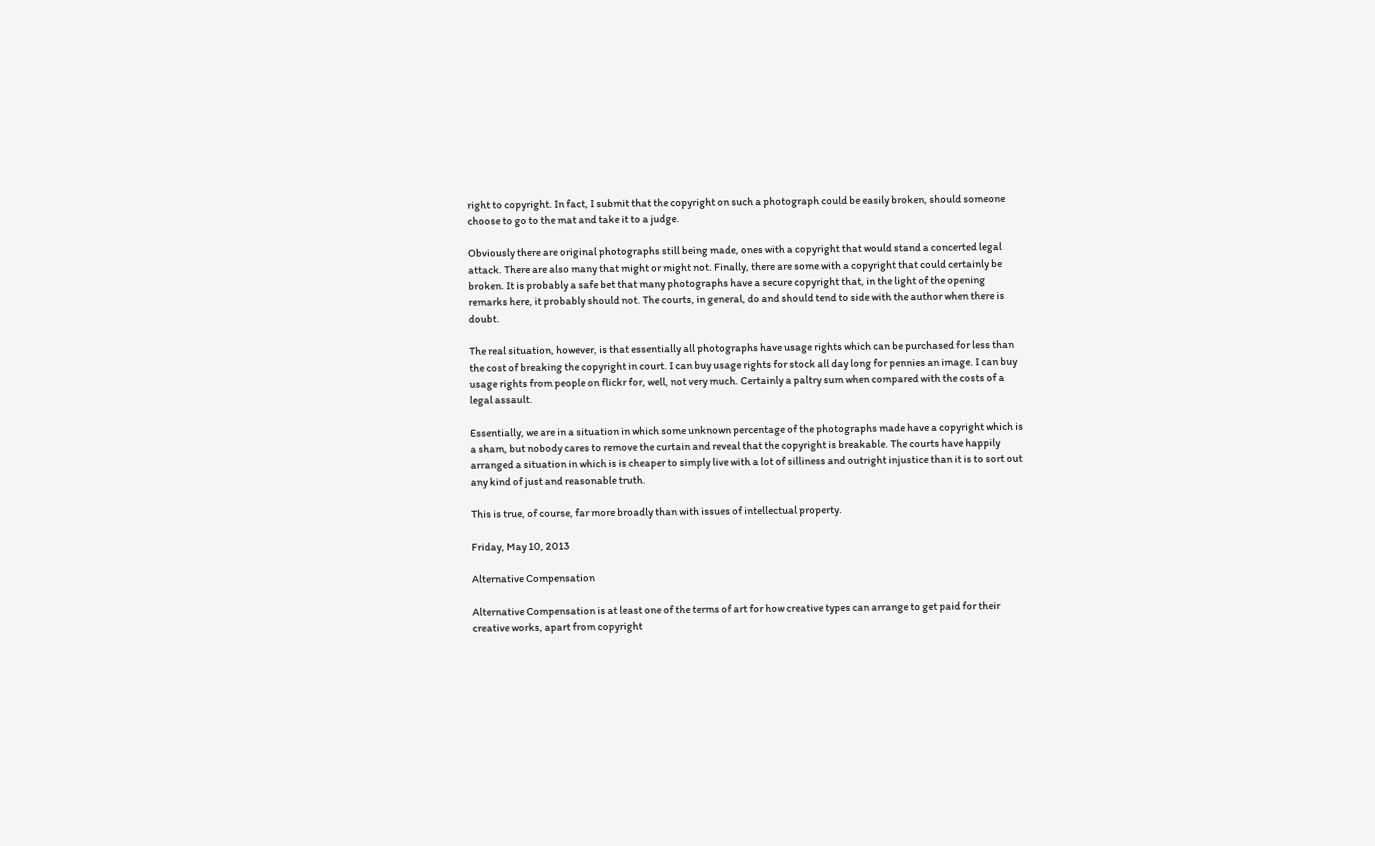right to copyright. In fact, I submit that the copyright on such a photograph could be easily broken, should someone choose to go to the mat and take it to a judge.

Obviously there are original photographs still being made, ones with a copyright that would stand a concerted legal attack. There are also many that might or might not. Finally, there are some with a copyright that could certainly be broken. It is probably a safe bet that many photographs have a secure copyright that, in the light of the opening remarks here, it probably should not. The courts, in general, do and should tend to side with the author when there is doubt.

The real situation, however, is that essentially all photographs have usage rights which can be purchased for less than the cost of breaking the copyright in court. I can buy usage rights for stock all day long for pennies an image. I can buy usage rights from people on flickr for, well, not very much. Certainly a paltry sum when compared with the costs of a legal assault.

Essentially, we are in a situation in which some unknown percentage of the photographs made have a copyright which is a sham, but nobody cares to remove the curtain and reveal that the copyright is breakable. The courts have happily arranged a situation in which is is cheaper to simply live with a lot of silliness and outright injustice than it is to sort out any kind of just and reasonable truth.

This is true, of course, far more broadly than with issues of intellectual property.

Friday, May 10, 2013

Alternative Compensation

Alternative Compensation is at least one of the terms of art for how creative types can arrange to get paid for their creative works, apart from copyright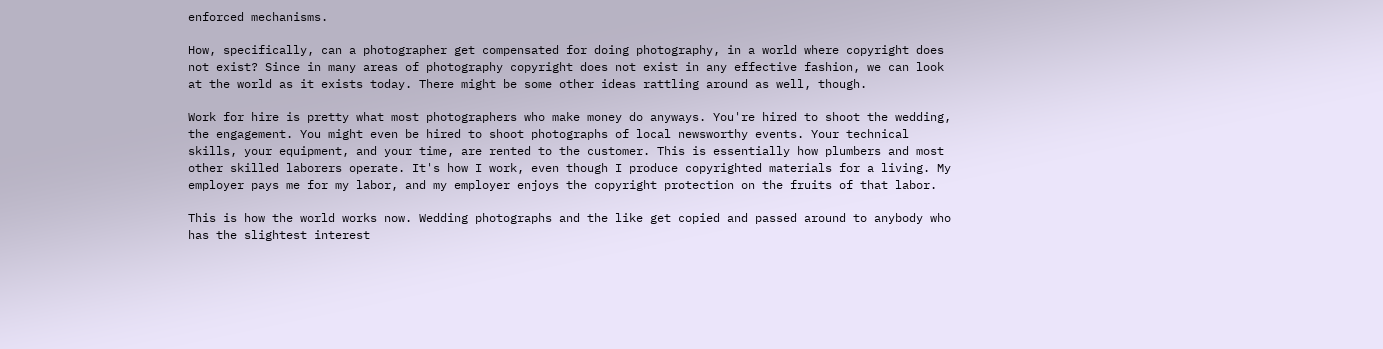enforced mechanisms.

How, specifically, can a photographer get compensated for doing photography, in a world where copyright does not exist? Since in many areas of photography copyright does not exist in any effective fashion, we can look at the world as it exists today. There might be some other ideas rattling around as well, though.

Work for hire is pretty what most photographers who make money do anyways. You're hired to shoot the wedding, the engagement. You might even be hired to shoot photographs of local newsworthy events. Your technical skills, your equipment, and your time, are rented to the customer. This is essentially how plumbers and most other skilled laborers operate. It's how I work, even though I produce copyrighted materials for a living. My employer pays me for my labor, and my employer enjoys the copyright protection on the fruits of that labor.

This is how the world works now. Wedding photographs and the like get copied and passed around to anybody who has the slightest interest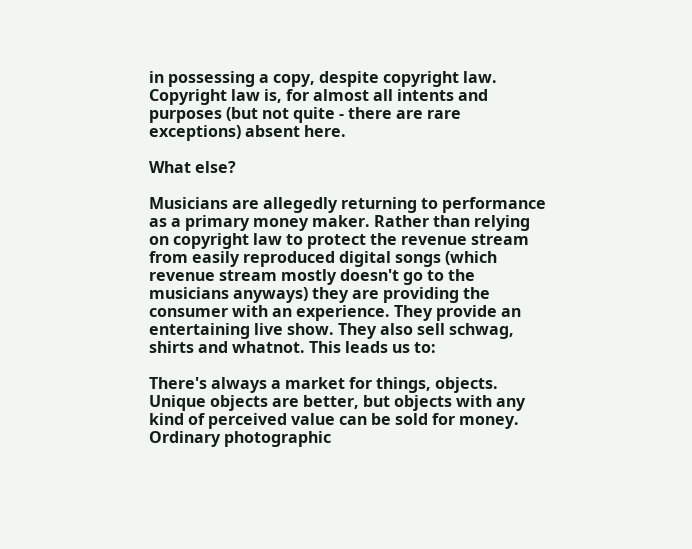in possessing a copy, despite copyright law. Copyright law is, for almost all intents and purposes (but not quite - there are rare exceptions) absent here.

What else?

Musicians are allegedly returning to performance as a primary money maker. Rather than relying on copyright law to protect the revenue stream from easily reproduced digital songs (which revenue stream mostly doesn't go to the musicians anyways) they are providing the consumer with an experience. They provide an entertaining live show. They also sell schwag, shirts and whatnot. This leads us to:

There's always a market for things, objects. Unique objects are better, but objects with any kind of perceived value can be sold for money. Ordinary photographic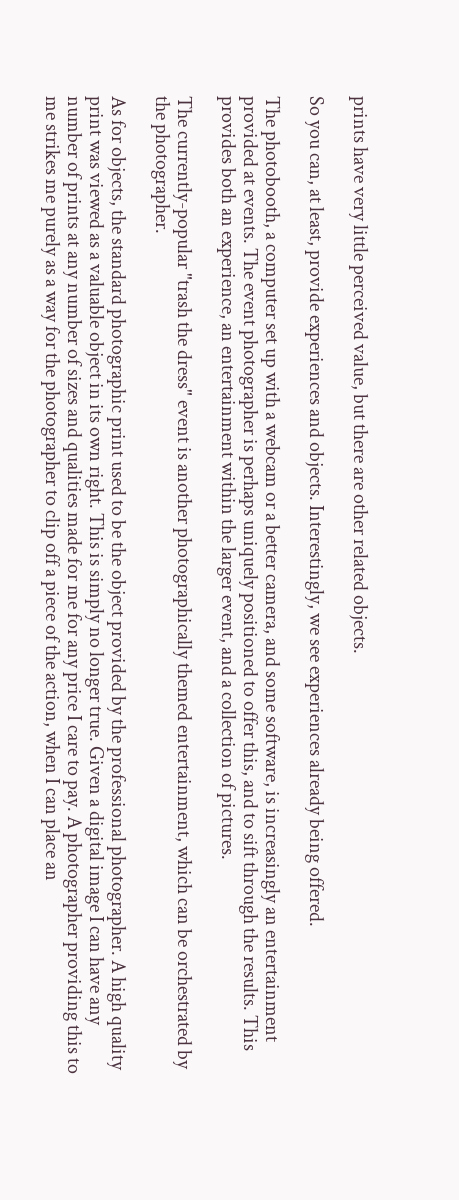prints have very little perceived value, but there are other related objects.

So you can, at least, provide experiences and objects. Interestingly, we see experiences already being offered.

The photobooth, a computer set up with a webcam or a better camera, and some software, is increasingly an entertainment provided at events. The event photographer is perhaps uniquely positioned to offer this, and to sift through the results. This provides both an experience, an entertainment within the larger event, and a collection of pictures.

The currently-popular "trash the dress" event is another photographically themed entertainment, which can be orchestrated by the photographer.

As for objects, the standard photographic print used to be the object provided by the professional photographer. A high quality print was viewed as a valuable object in its own right. This is simply no longer true. Given a digital image I can have any number of prints at any number of sizes and qualities made for me for any price I care to pay. A photographer providing this to me strikes me purely as a way for the photographer to clip off a piece of the action, when I can place an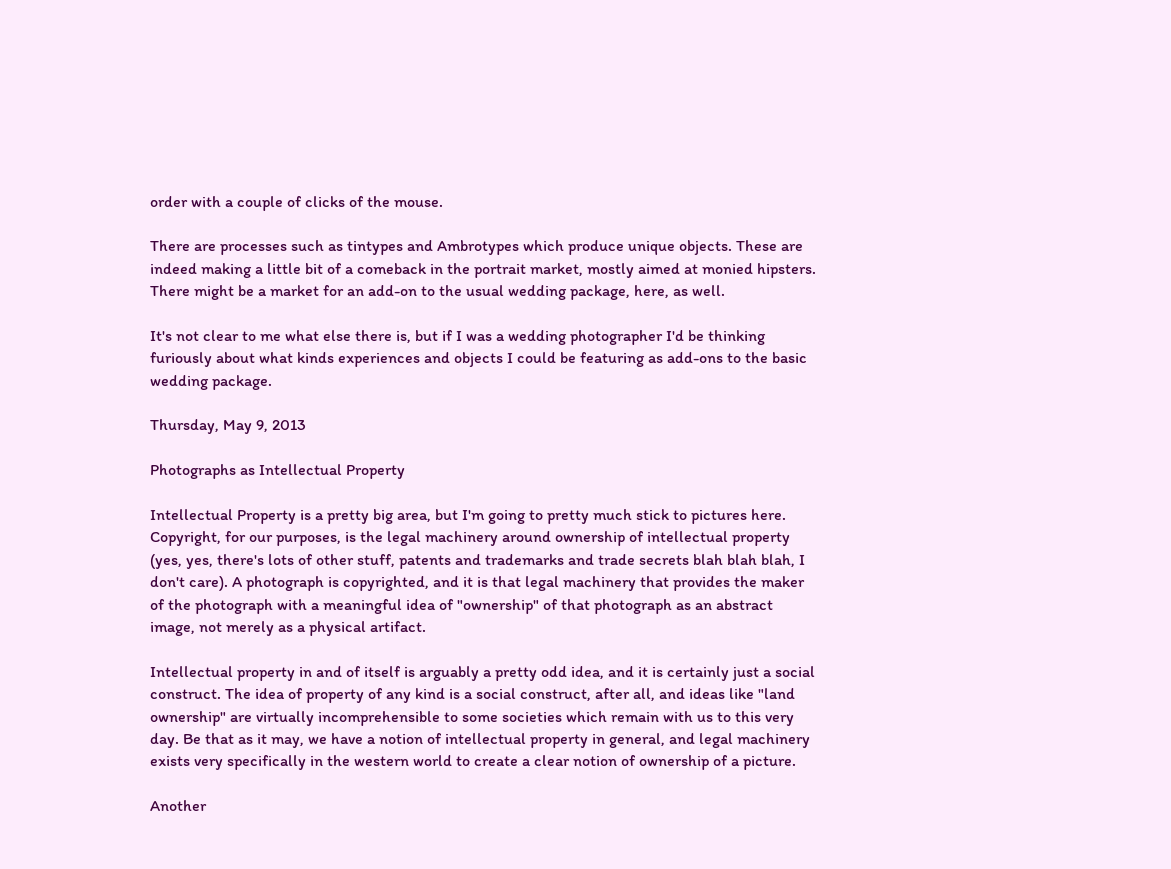order with a couple of clicks of the mouse.

There are processes such as tintypes and Ambrotypes which produce unique objects. These are indeed making a little bit of a comeback in the portrait market, mostly aimed at monied hipsters. There might be a market for an add-on to the usual wedding package, here, as well.

It's not clear to me what else there is, but if I was a wedding photographer I'd be thinking furiously about what kinds experiences and objects I could be featuring as add-ons to the basic wedding package.

Thursday, May 9, 2013

Photographs as Intellectual Property

Intellectual Property is a pretty big area, but I'm going to pretty much stick to pictures here. Copyright, for our purposes, is the legal machinery around ownership of intellectual property (yes, yes, there's lots of other stuff, patents and trademarks and trade secrets blah blah blah, I don't care). A photograph is copyrighted, and it is that legal machinery that provides the maker of the photograph with a meaningful idea of "ownership" of that photograph as an abstract image, not merely as a physical artifact.

Intellectual property in and of itself is arguably a pretty odd idea, and it is certainly just a social construct. The idea of property of any kind is a social construct, after all, and ideas like "land ownership" are virtually incomprehensible to some societies which remain with us to this very day. Be that as it may, we have a notion of intellectual property in general, and legal machinery exists very specifically in the western world to create a clear notion of ownership of a picture.

Another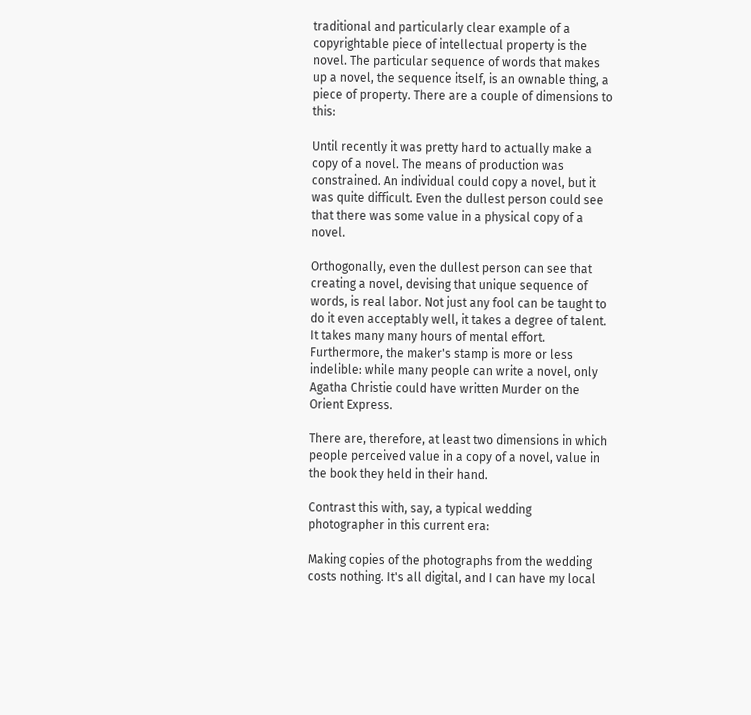traditional and particularly clear example of a copyrightable piece of intellectual property is the novel. The particular sequence of words that makes up a novel, the sequence itself, is an ownable thing, a piece of property. There are a couple of dimensions to this:

Until recently it was pretty hard to actually make a copy of a novel. The means of production was constrained. An individual could copy a novel, but it was quite difficult. Even the dullest person could see that there was some value in a physical copy of a novel.

Orthogonally, even the dullest person can see that creating a novel, devising that unique sequence of words, is real labor. Not just any fool can be taught to do it even acceptably well, it takes a degree of talent. It takes many many hours of mental effort. Furthermore, the maker's stamp is more or less indelible: while many people can write a novel, only Agatha Christie could have written Murder on the Orient Express.

There are, therefore, at least two dimensions in which people perceived value in a copy of a novel, value in the book they held in their hand.

Contrast this with, say, a typical wedding photographer in this current era:

Making copies of the photographs from the wedding costs nothing. It's all digital, and I can have my local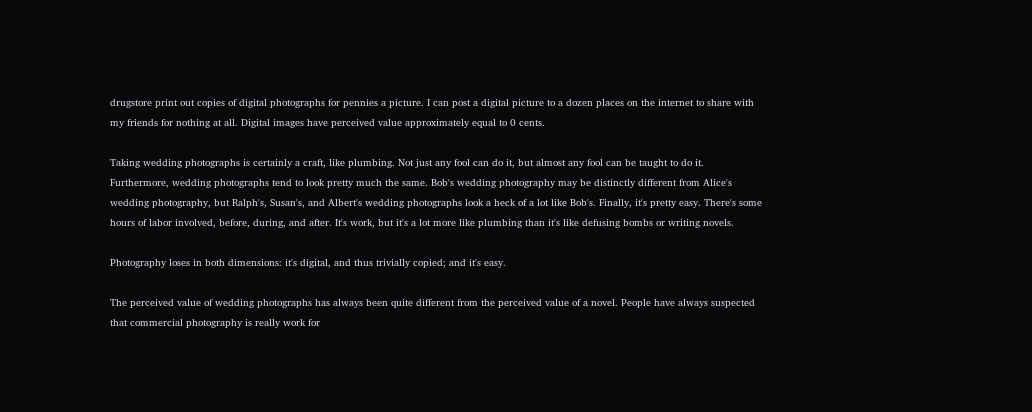drugstore print out copies of digital photographs for pennies a picture. I can post a digital picture to a dozen places on the internet to share with my friends for nothing at all. Digital images have perceived value approximately equal to 0 cents.

Taking wedding photographs is certainly a craft, like plumbing. Not just any fool can do it, but almost any fool can be taught to do it. Furthermore, wedding photographs tend to look pretty much the same. Bob's wedding photography may be distinctly different from Alice's wedding photography, but Ralph's, Susan's, and Albert's wedding photographs look a heck of a lot like Bob's. Finally, it's pretty easy. There's some hours of labor involved, before, during, and after. It's work, but it's a lot more like plumbing than it's like defusing bombs or writing novels.

Photography loses in both dimensions: it's digital, and thus trivially copied; and it's easy.

The perceived value of wedding photographs has always been quite different from the perceived value of a novel. People have always suspected that commercial photography is really work for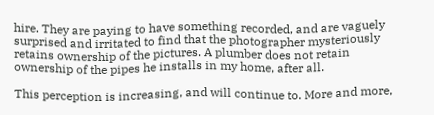hire. They are paying to have something recorded, and are vaguely surprised and irritated to find that the photographer mysteriously retains ownership of the pictures. A plumber does not retain ownership of the pipes he installs in my home, after all.

This perception is increasing, and will continue to. More and more,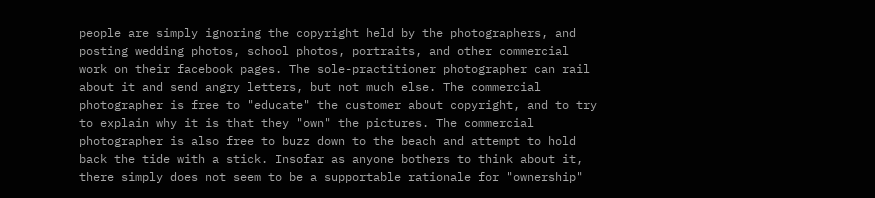people are simply ignoring the copyright held by the photographers, and posting wedding photos, school photos, portraits, and other commercial work on their facebook pages. The sole-practitioner photographer can rail about it and send angry letters, but not much else. The commercial photographer is free to "educate" the customer about copyright, and to try to explain why it is that they "own" the pictures. The commercial photographer is also free to buzz down to the beach and attempt to hold back the tide with a stick. Insofar as anyone bothers to think about it, there simply does not seem to be a supportable rationale for "ownership"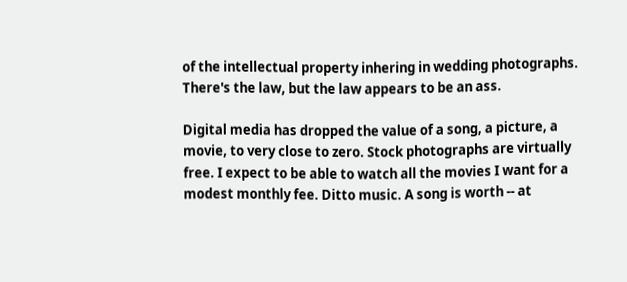of the intellectual property inhering in wedding photographs. There's the law, but the law appears to be an ass.

Digital media has dropped the value of a song, a picture, a movie, to very close to zero. Stock photographs are virtually free. I expect to be able to watch all the movies I want for a modest monthly fee. Ditto music. A song is worth -- at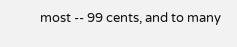most -- 99 cents, and to many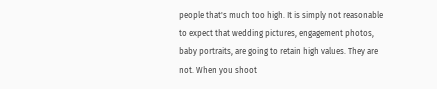people that's much too high. It is simply not reasonable to expect that wedding pictures, engagement photos, baby portraits, are going to retain high values. They are not. When you shoot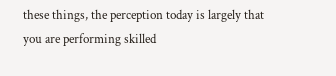these things, the perception today is largely that you are performing skilled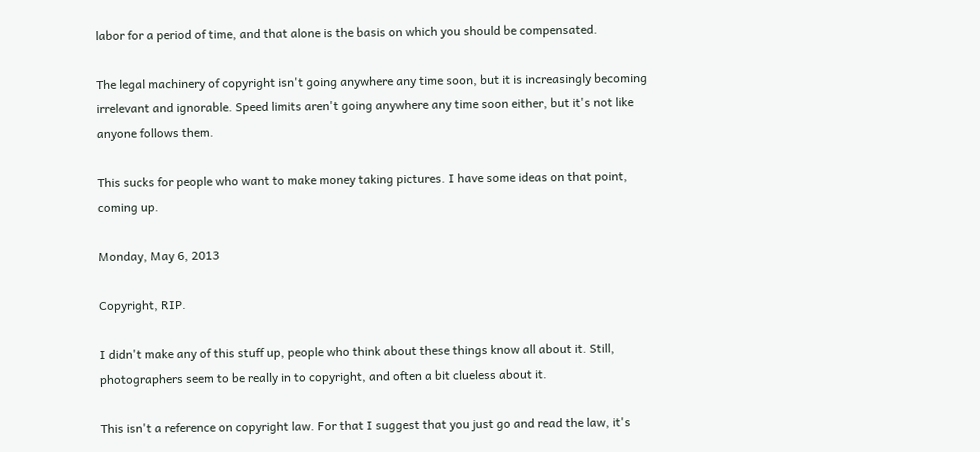labor for a period of time, and that alone is the basis on which you should be compensated.

The legal machinery of copyright isn't going anywhere any time soon, but it is increasingly becoming irrelevant and ignorable. Speed limits aren't going anywhere any time soon either, but it's not like anyone follows them.

This sucks for people who want to make money taking pictures. I have some ideas on that point, coming up.

Monday, May 6, 2013

Copyright, RIP.

I didn't make any of this stuff up, people who think about these things know all about it. Still, photographers seem to be really in to copyright, and often a bit clueless about it.

This isn't a reference on copyright law. For that I suggest that you just go and read the law, it's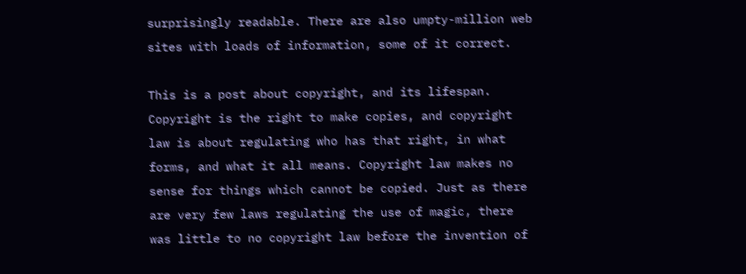surprisingly readable. There are also umpty-million web sites with loads of information, some of it correct.

This is a post about copyright, and its lifespan. Copyright is the right to make copies, and copyright law is about regulating who has that right, in what forms, and what it all means. Copyright law makes no sense for things which cannot be copied. Just as there are very few laws regulating the use of magic, there was little to no copyright law before the invention of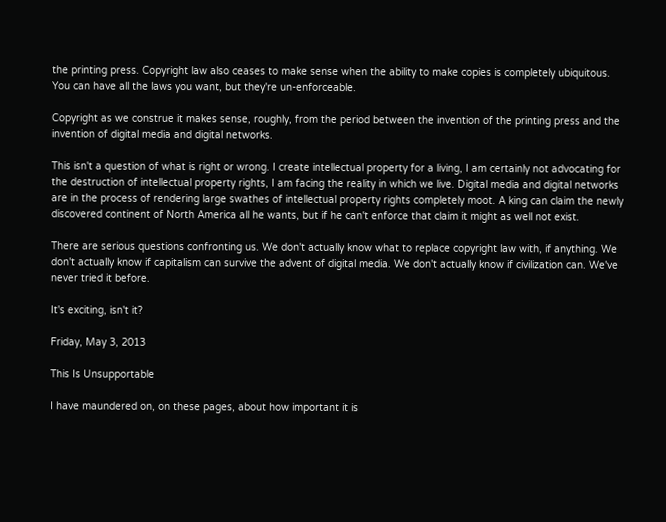the printing press. Copyright law also ceases to make sense when the ability to make copies is completely ubiquitous. You can have all the laws you want, but they're un-enforceable.

Copyright as we construe it makes sense, roughly, from the period between the invention of the printing press and the invention of digital media and digital networks.

This isn't a question of what is right or wrong. I create intellectual property for a living, I am certainly not advocating for the destruction of intellectual property rights, I am facing the reality in which we live. Digital media and digital networks are in the process of rendering large swathes of intellectual property rights completely moot. A king can claim the newly discovered continent of North America all he wants, but if he can't enforce that claim it might as well not exist.

There are serious questions confronting us. We don't actually know what to replace copyright law with, if anything. We don't actually know if capitalism can survive the advent of digital media. We don't actually know if civilization can. We've never tried it before.

It's exciting, isn't it?

Friday, May 3, 2013

This Is Unsupportable

I have maundered on, on these pages, about how important it is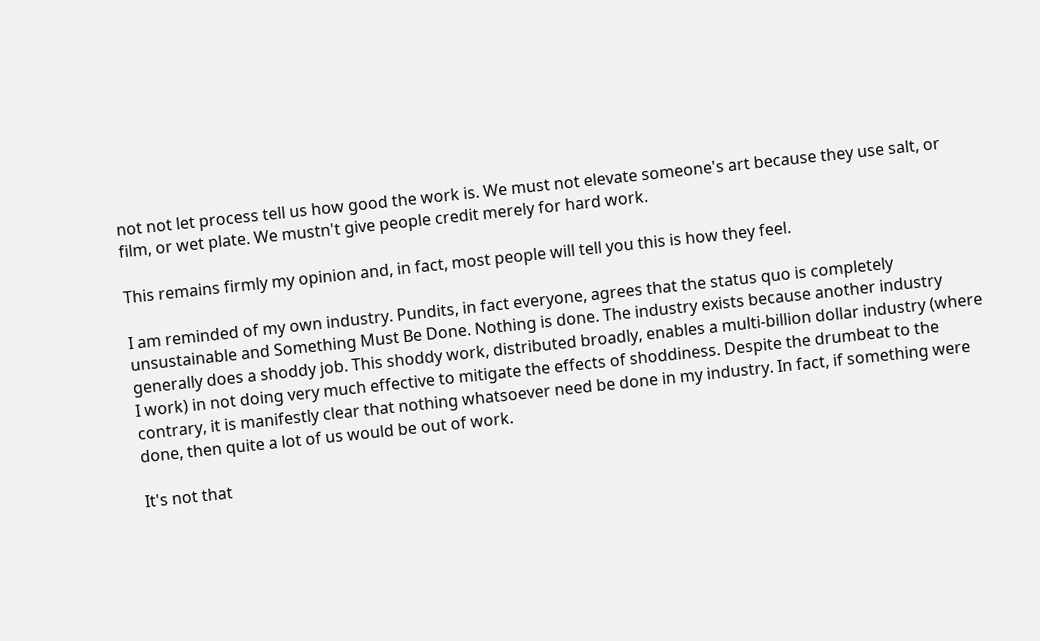not not let process tell us how good the work is. We must not elevate someone's art because they use salt, or film, or wet plate. We mustn't give people credit merely for hard work.

This remains firmly my opinion and, in fact, most people will tell you this is how they feel.

I am reminded of my own industry. Pundits, in fact everyone, agrees that the status quo is completely unsustainable and Something Must Be Done. Nothing is done. The industry exists because another industry generally does a shoddy job. This shoddy work, distributed broadly, enables a multi-billion dollar industry (where I work) in not doing very much effective to mitigate the effects of shoddiness. Despite the drumbeat to the contrary, it is manifestly clear that nothing whatsoever need be done in my industry. In fact, if something were done, then quite a lot of us would be out of work.

It's not that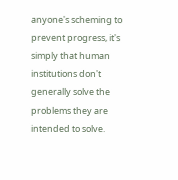anyone's scheming to prevent progress, it's simply that human institutions don't generally solve the problems they are intended to solve.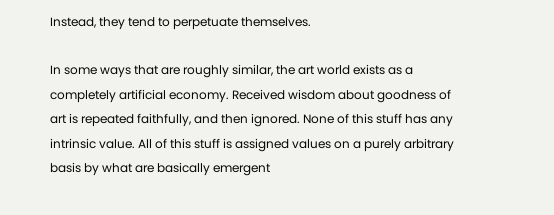Instead, they tend to perpetuate themselves.

In some ways that are roughly similar, the art world exists as a completely artificial economy. Received wisdom about goodness of art is repeated faithfully, and then ignored. None of this stuff has any intrinsic value. All of this stuff is assigned values on a purely arbitrary basis by what are basically emergent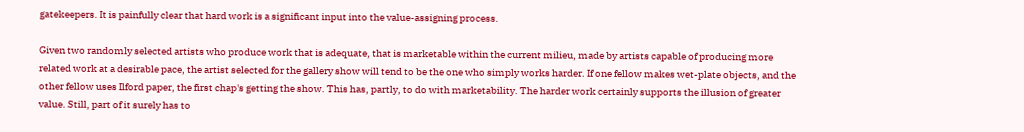gatekeepers. It is painfully clear that hard work is a significant input into the value-assigning process.

Given two randomly selected artists who produce work that is adequate, that is marketable within the current milieu, made by artists capable of producing more related work at a desirable pace, the artist selected for the gallery show will tend to be the one who simply works harder. If one fellow makes wet-plate objects, and the other fellow uses Ilford paper, the first chap's getting the show. This has, partly, to do with marketability. The harder work certainly supports the illusion of greater value. Still, part of it surely has to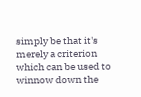simply be that it's merely a criterion which can be used to winnow down the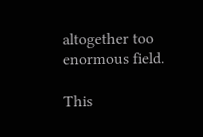altogether too enormous field.

This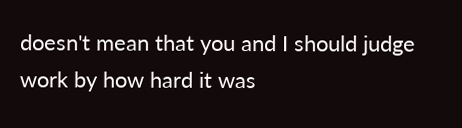doesn't mean that you and I should judge work by how hard it was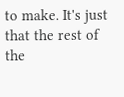to make. It's just that the rest of the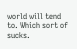world will tend to. Which sort of sucks.